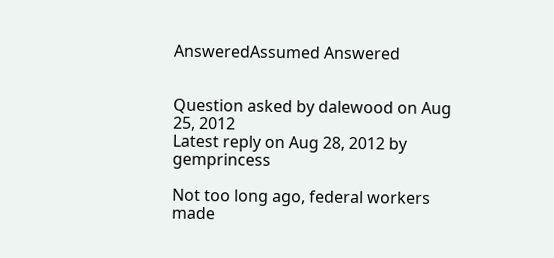AnsweredAssumed Answered


Question asked by dalewood on Aug 25, 2012
Latest reply on Aug 28, 2012 by gemprincess

Not too long ago, federal workers made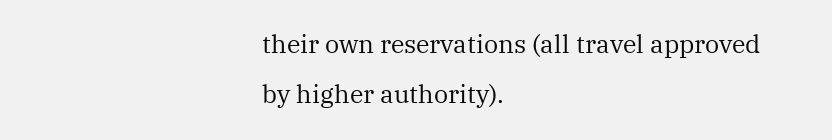their own reservations (all travel approved by higher authority).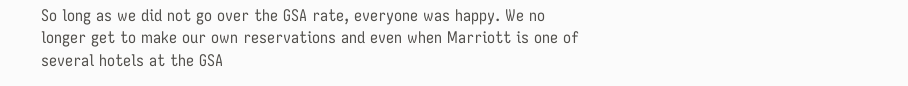So long as we did not go over the GSA rate, everyone was happy. We no longer get to make our own reservations and even when Marriott is one of several hotels at the GSA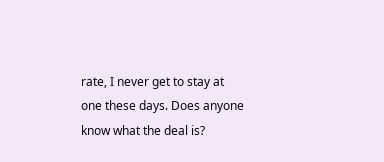rate, I never get to stay at one these days. Does anyone know what the deal is?